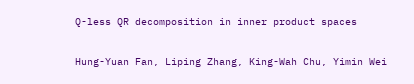Q-less QR decomposition in inner product spaces

Hung-Yuan Fan, Liping Zhang, King-Wah Chu, Yimin Wei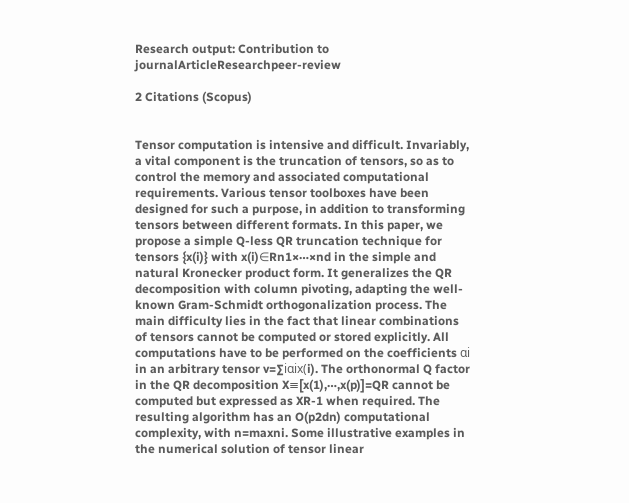Research output: Contribution to journalArticleResearchpeer-review

2 Citations (Scopus)


Tensor computation is intensive and difficult. Invariably, a vital component is the truncation of tensors, so as to control the memory and associated computational requirements. Various tensor toolboxes have been designed for such a purpose, in addition to transforming tensors between different formats. In this paper, we propose a simple Q-less QR truncation technique for tensors {x(i)} with x(i)∈Rn1×⋯×nd in the simple and natural Kronecker product form. It generalizes the QR decomposition with column pivoting, adapting the well-known Gram-Schmidt orthogonalization process. The main difficulty lies in the fact that linear combinations of tensors cannot be computed or stored explicitly. All computations have to be performed on the coefficients αi in an arbitrary tensor v=∑iαix(i). The orthonormal Q factor in the QR decomposition X≡[x(1),⋯,x(p)]=QR cannot be computed but expressed as XR-1 when required. The resulting algorithm has an O(p2dn) computational complexity, with n=maxni. Some illustrative examples in the numerical solution of tensor linear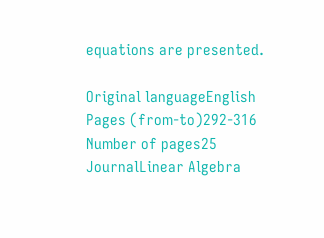equations are presented.

Original languageEnglish
Pages (from-to)292-316
Number of pages25
JournalLinear Algebra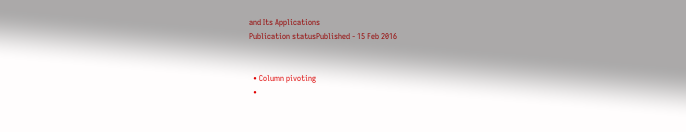and Its Applications
Publication statusPublished - 15 Feb 2016


  • Column pivoting
  •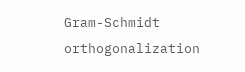Gram-Schmidt orthogonalization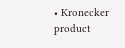• Kronecker product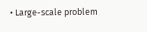• Large-scale problem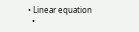• Linear equation
  •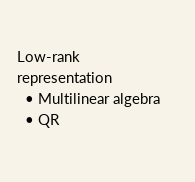Low-rank representation
  • Multilinear algebra
  • QR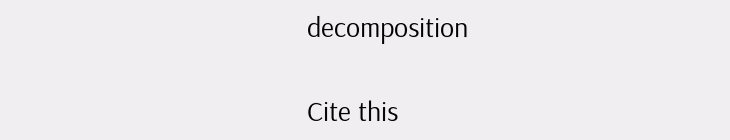decomposition

Cite this